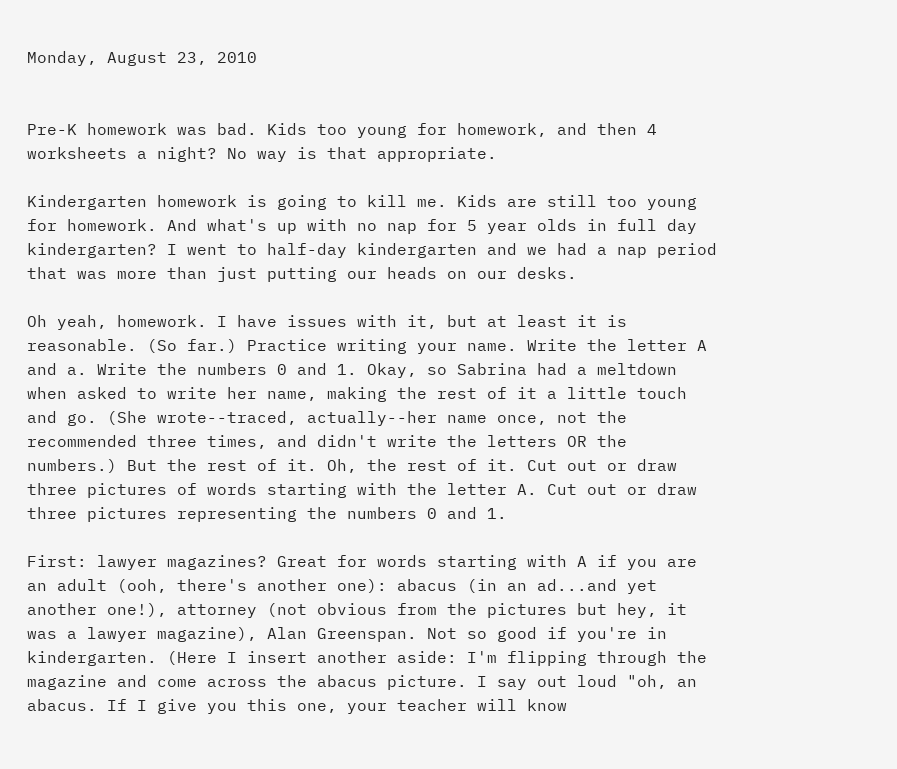Monday, August 23, 2010


Pre-K homework was bad. Kids too young for homework, and then 4 worksheets a night? No way is that appropriate.

Kindergarten homework is going to kill me. Kids are still too young for homework. And what's up with no nap for 5 year olds in full day kindergarten? I went to half-day kindergarten and we had a nap period that was more than just putting our heads on our desks.

Oh yeah, homework. I have issues with it, but at least it is reasonable. (So far.) Practice writing your name. Write the letter A and a. Write the numbers 0 and 1. Okay, so Sabrina had a meltdown when asked to write her name, making the rest of it a little touch and go. (She wrote--traced, actually--her name once, not the recommended three times, and didn't write the letters OR the numbers.) But the rest of it. Oh, the rest of it. Cut out or draw three pictures of words starting with the letter A. Cut out or draw three pictures representing the numbers 0 and 1.

First: lawyer magazines? Great for words starting with A if you are an adult (ooh, there's another one): abacus (in an ad...and yet another one!), attorney (not obvious from the pictures but hey, it was a lawyer magazine), Alan Greenspan. Not so good if you're in kindergarten. (Here I insert another aside: I'm flipping through the magazine and come across the abacus picture. I say out loud "oh, an abacus. If I give you this one, your teacher will know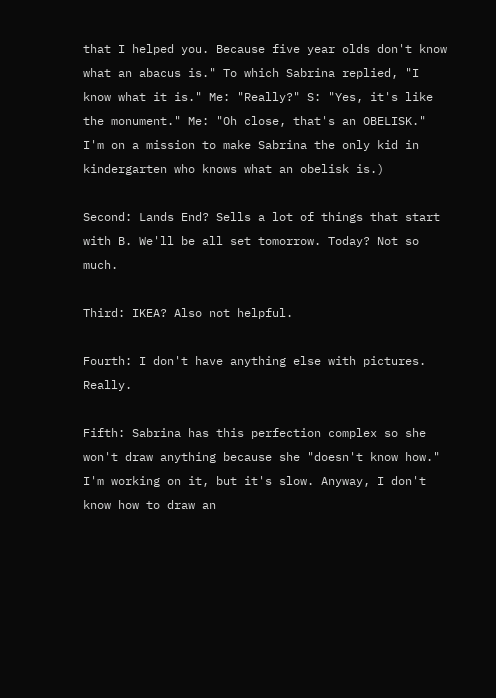that I helped you. Because five year olds don't know what an abacus is." To which Sabrina replied, "I know what it is." Me: "Really?" S: "Yes, it's like the monument." Me: "Oh close, that's an OBELISK." I'm on a mission to make Sabrina the only kid in kindergarten who knows what an obelisk is.)

Second: Lands End? Sells a lot of things that start with B. We'll be all set tomorrow. Today? Not so much.

Third: IKEA? Also not helpful.

Fourth: I don't have anything else with pictures. Really.

Fifth: Sabrina has this perfection complex so she won't draw anything because she "doesn't know how." I'm working on it, but it's slow. Anyway, I don't know how to draw an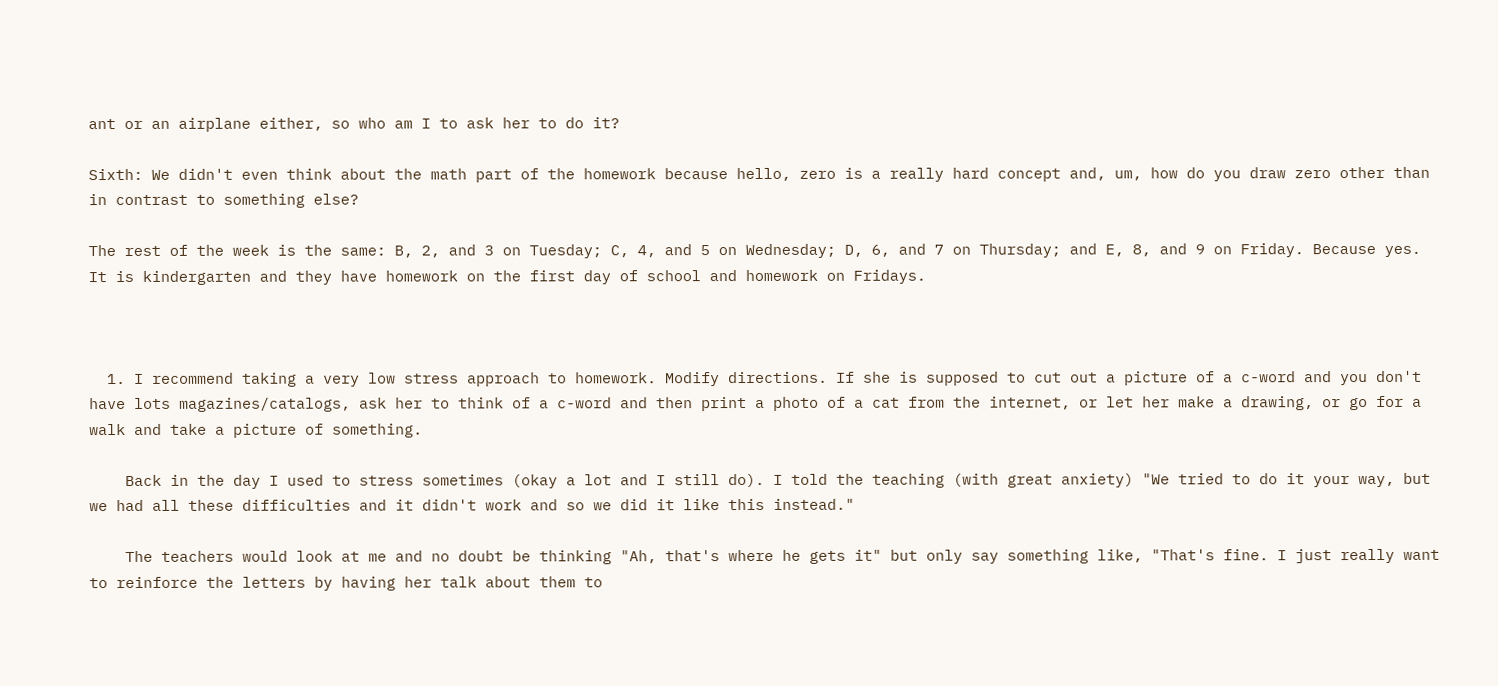ant or an airplane either, so who am I to ask her to do it?

Sixth: We didn't even think about the math part of the homework because hello, zero is a really hard concept and, um, how do you draw zero other than in contrast to something else?

The rest of the week is the same: B, 2, and 3 on Tuesday; C, 4, and 5 on Wednesday; D, 6, and 7 on Thursday; and E, 8, and 9 on Friday. Because yes. It is kindergarten and they have homework on the first day of school and homework on Fridays.



  1. I recommend taking a very low stress approach to homework. Modify directions. If she is supposed to cut out a picture of a c-word and you don't have lots magazines/catalogs, ask her to think of a c-word and then print a photo of a cat from the internet, or let her make a drawing, or go for a walk and take a picture of something.

    Back in the day I used to stress sometimes (okay a lot and I still do). I told the teaching (with great anxiety) "We tried to do it your way, but we had all these difficulties and it didn't work and so we did it like this instead."

    The teachers would look at me and no doubt be thinking "Ah, that's where he gets it" but only say something like, "That's fine. I just really want to reinforce the letters by having her talk about them to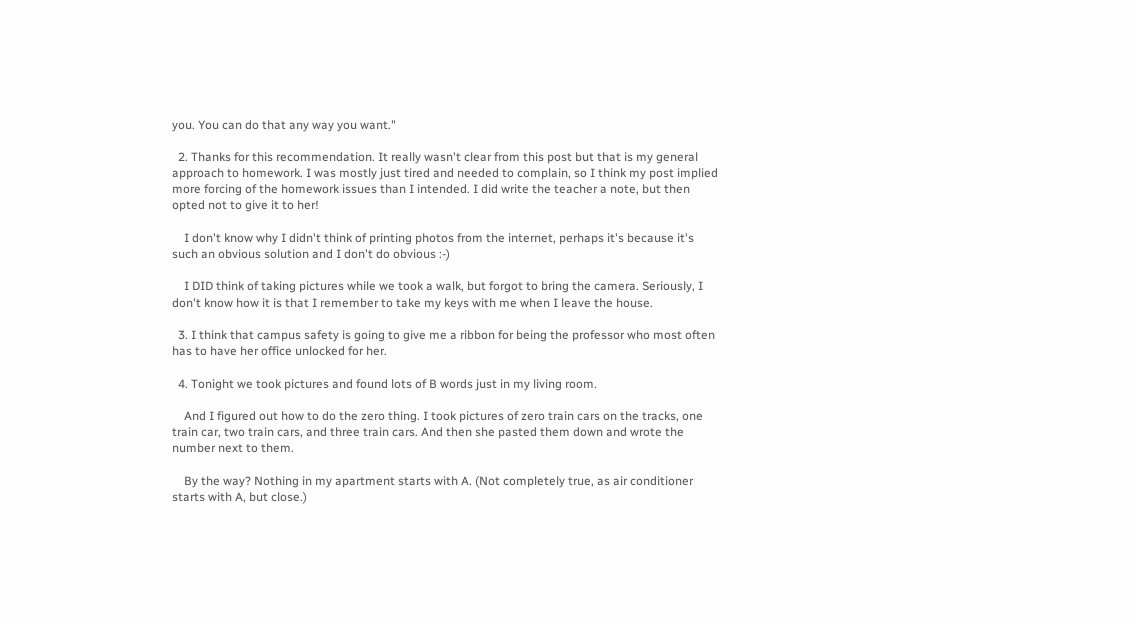you. You can do that any way you want."

  2. Thanks for this recommendation. It really wasn't clear from this post but that is my general approach to homework. I was mostly just tired and needed to complain, so I think my post implied more forcing of the homework issues than I intended. I did write the teacher a note, but then opted not to give it to her!

    I don't know why I didn't think of printing photos from the internet, perhaps it's because it's such an obvious solution and I don't do obvious :-)

    I DID think of taking pictures while we took a walk, but forgot to bring the camera. Seriously, I don't know how it is that I remember to take my keys with me when I leave the house.

  3. I think that campus safety is going to give me a ribbon for being the professor who most often has to have her office unlocked for her.

  4. Tonight we took pictures and found lots of B words just in my living room.

    And I figured out how to do the zero thing. I took pictures of zero train cars on the tracks, one train car, two train cars, and three train cars. And then she pasted them down and wrote the number next to them.

    By the way? Nothing in my apartment starts with A. (Not completely true, as air conditioner starts with A, but close.)